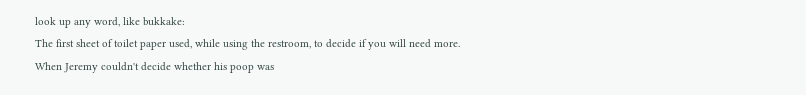look up any word, like bukkake:
The first sheet of toilet paper used, while using the restroom, to decide if you will need more.
When Jeremy couldn't decide whether his poop was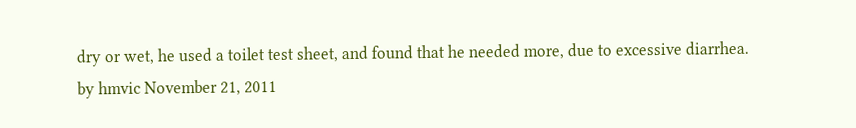dry or wet, he used a toilet test sheet, and found that he needed more, due to excessive diarrhea.
by hmvic November 21, 2011